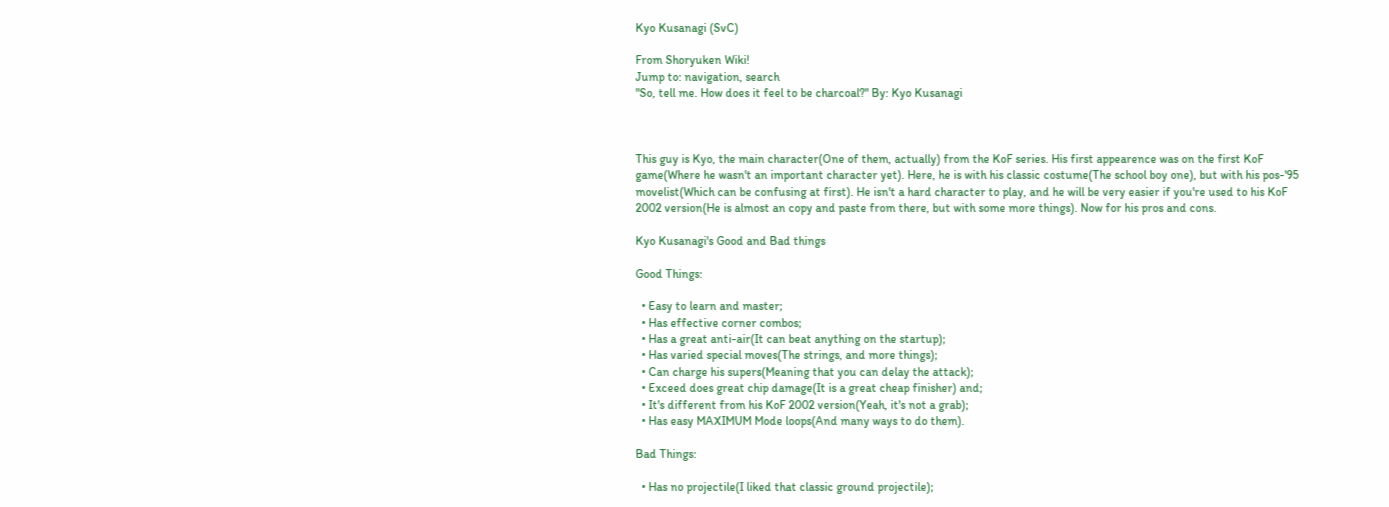Kyo Kusanagi (SvC)

From Shoryuken Wiki!
Jump to: navigation, search
"So, tell me. How does it feel to be charcoal?" By: Kyo Kusanagi



This guy is Kyo, the main character(One of them, actually) from the KoF series. His first appearence was on the first KoF game(Where he wasn't an important character yet). Here, he is with his classic costume(The school boy one), but with his pos-'95 movelist(Which can be confusing at first). He isn't a hard character to play, and he will be very easier if you're used to his KoF 2002 version(He is almost an copy and paste from there, but with some more things). Now for his pros and cons.

Kyo Kusanagi's Good and Bad things

Good Things:

  • Easy to learn and master;
  • Has effective corner combos;
  • Has a great anti-air(It can beat anything on the startup);
  • Has varied special moves(The strings, and more things);
  • Can charge his supers(Meaning that you can delay the attack);
  • Exceed does great chip damage(It is a great cheap finisher) and;
  • It's different from his KoF 2002 version(Yeah, it's not a grab);
  • Has easy MAXIMUM Mode loops(And many ways to do them).

Bad Things:

  • Has no projectile(I liked that classic ground projectile);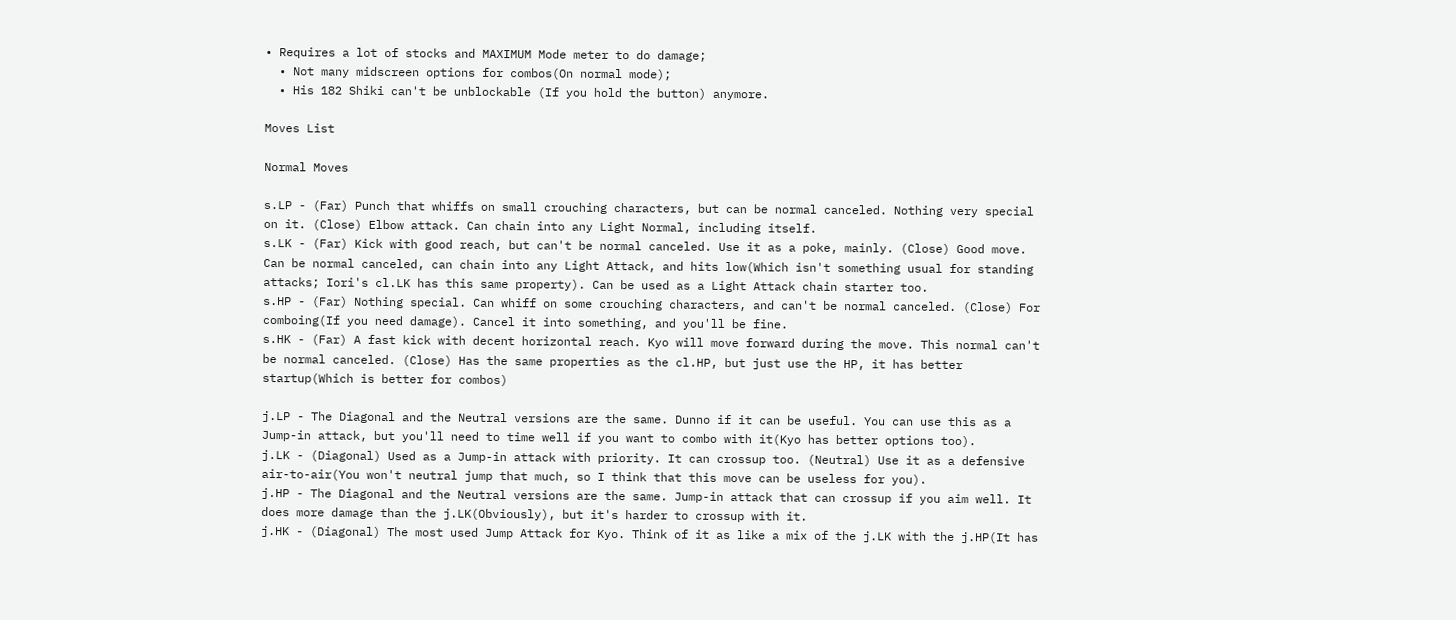• Requires a lot of stocks and MAXIMUM Mode meter to do damage;
  • Not many midscreen options for combos(On normal mode);
  • His 182 Shiki can't be unblockable (If you hold the button) anymore.

Moves List

Normal Moves

s.LP - (Far) Punch that whiffs on small crouching characters, but can be normal canceled. Nothing very special on it. (Close) Elbow attack. Can chain into any Light Normal, including itself.
s.LK - (Far) Kick with good reach, but can't be normal canceled. Use it as a poke, mainly. (Close) Good move. Can be normal canceled, can chain into any Light Attack, and hits low(Which isn't something usual for standing attacks; Iori's cl.LK has this same property). Can be used as a Light Attack chain starter too.
s.HP - (Far) Nothing special. Can whiff on some crouching characters, and can't be normal canceled. (Close) For comboing(If you need damage). Cancel it into something, and you'll be fine.
s.HK - (Far) A fast kick with decent horizontal reach. Kyo will move forward during the move. This normal can't be normal canceled. (Close) Has the same properties as the cl.HP, but just use the HP, it has better startup(Which is better for combos)

j.LP - The Diagonal and the Neutral versions are the same. Dunno if it can be useful. You can use this as a Jump-in attack, but you'll need to time well if you want to combo with it(Kyo has better options too).
j.LK - (Diagonal) Used as a Jump-in attack with priority. It can crossup too. (Neutral) Use it as a defensive air-to-air(You won't neutral jump that much, so I think that this move can be useless for you).
j.HP - The Diagonal and the Neutral versions are the same. Jump-in attack that can crossup if you aim well. It does more damage than the j.LK(Obviously), but it's harder to crossup with it.
j.HK - (Diagonal) The most used Jump Attack for Kyo. Think of it as like a mix of the j.LK with the j.HP(It has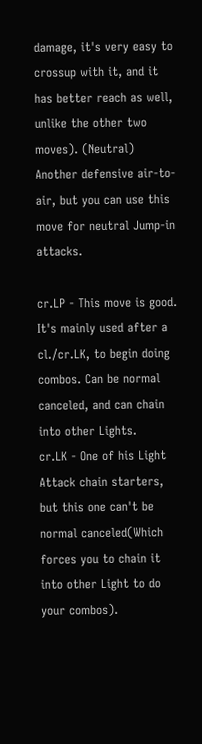damage, it's very easy to crossup with it, and it has better reach as well, unlike the other two moves). (Neutral) Another defensive air-to-air, but you can use this move for neutral Jump-in attacks.

cr.LP - This move is good. It's mainly used after a cl./cr.LK, to begin doing combos. Can be normal canceled, and can chain into other Lights.
cr.LK - One of his Light Attack chain starters, but this one can't be normal canceled(Which forces you to chain it into other Light to do your combos).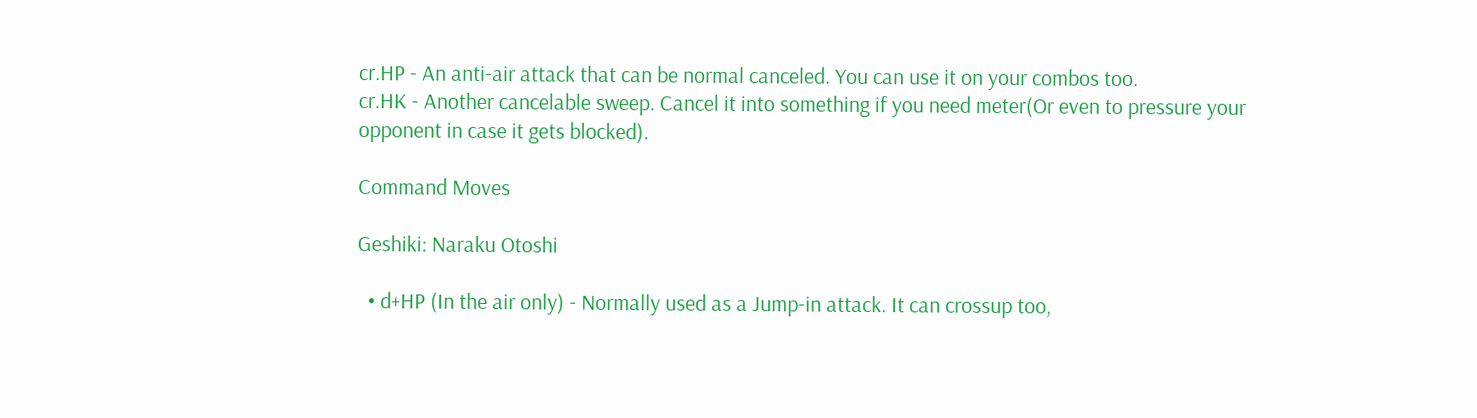cr.HP - An anti-air attack that can be normal canceled. You can use it on your combos too.
cr.HK - Another cancelable sweep. Cancel it into something if you need meter(Or even to pressure your opponent in case it gets blocked).

Command Moves

Geshiki: Naraku Otoshi

  • d+HP (In the air only) - Normally used as a Jump-in attack. It can crossup too,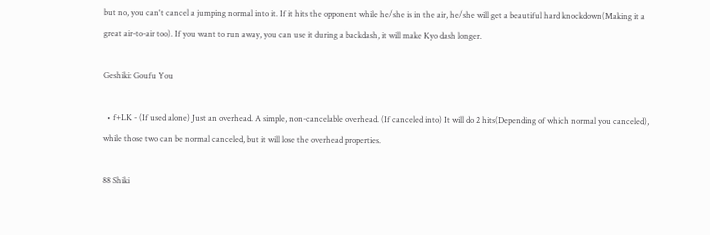but no, you can't cancel a jumping normal into it. If it hits the opponent while he/she is in the air, he/she will get a beautiful hard knockdown(Making it a great air-to-air too). If you want to run away, you can use it during a backdash, it will make Kyo dash longer.

Geshiki: Goufu You

  • f+LK - (If used alone) Just an overhead. A simple, non-cancelable overhead. (If canceled into) It will do 2 hits(Depending of which normal you canceled), while those two can be normal canceled, but it will lose the overhead properties.

88 Shiki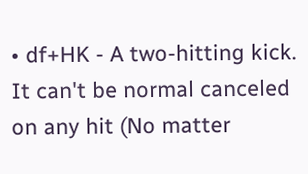• df+HK - A two-hitting kick. It can't be normal canceled on any hit (No matter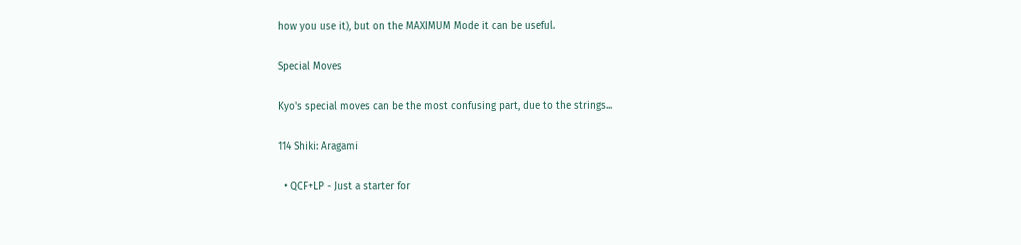how you use it), but on the MAXIMUM Mode it can be useful.

Special Moves

Kyo's special moves can be the most confusing part, due to the strings...

114 Shiki: Aragami

  • QCF+LP - Just a starter for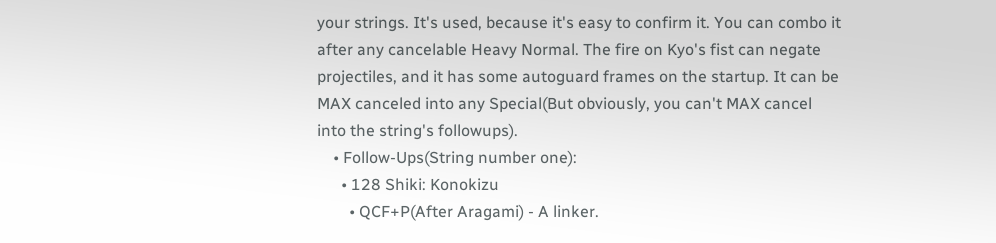your strings. It's used, because it's easy to confirm it. You can combo it after any cancelable Heavy Normal. The fire on Kyo's fist can negate projectiles, and it has some autoguard frames on the startup. It can be MAX canceled into any Special(But obviously, you can't MAX cancel into the string's followups).
    • Follow-Ups(String number one):
      • 128 Shiki: Konokizu
        • QCF+P(After Aragami) - A linker.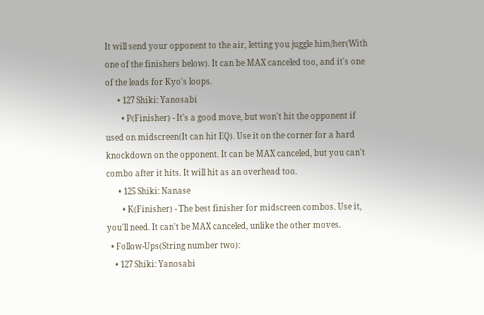It will send your opponent to the air, letting you juggle him/her(With one of the finishers below). It can be MAX canceled too, and it's one of the leads for Kyo's loops.
      • 127 Shiki: Yanosabi
        • P(Finisher) - It's a good move, but won't hit the opponent if used on midscreen(It can hit EQ). Use it on the corner for a hard knockdown on the opponent. It can be MAX canceled, but you can't combo after it hits. It will hit as an overhead too.
      • 125 Shiki: Nanase
        • K(Finisher) - The best finisher for midscreen combos. Use it, you'll need. It can't be MAX canceled, unlike the other moves.
  • Follow-Ups(String number two):
    • 127 Shiki: Yanosabi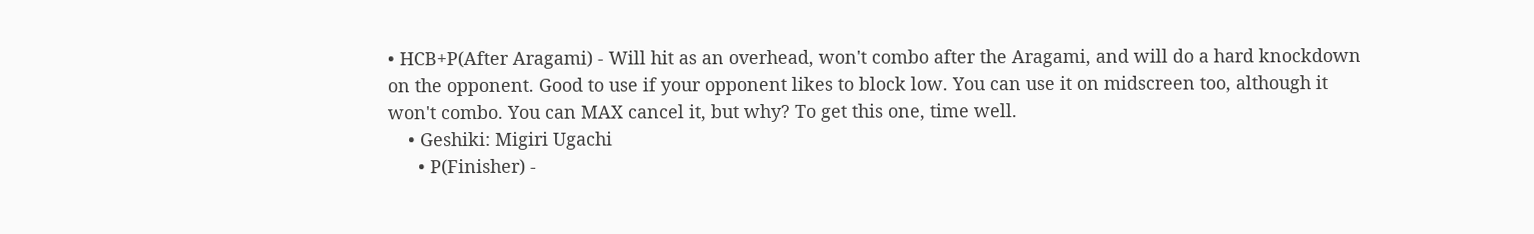• HCB+P(After Aragami) - Will hit as an overhead, won't combo after the Aragami, and will do a hard knockdown on the opponent. Good to use if your opponent likes to block low. You can use it on midscreen too, although it won't combo. You can MAX cancel it, but why? To get this one, time well.
    • Geshiki: Migiri Ugachi
      • P(Finisher) -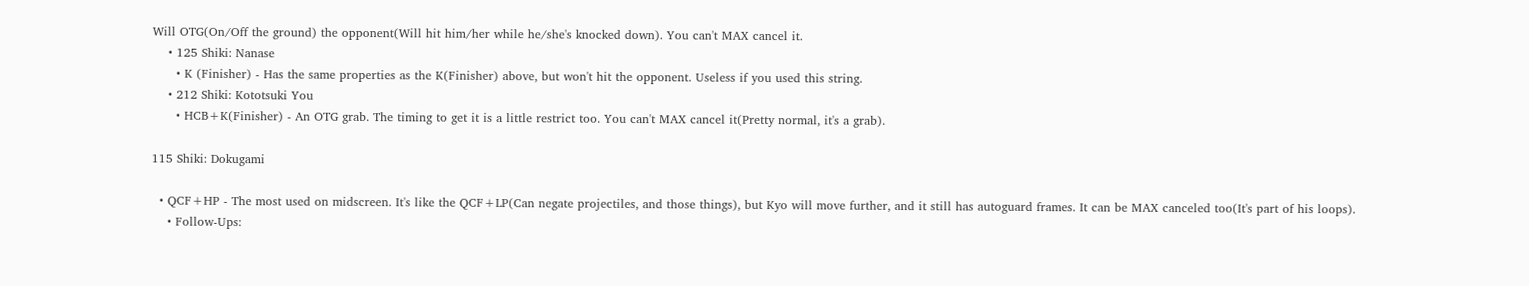Will OTG(On/Off the ground) the opponent(Will hit him/her while he/she's knocked down). You can't MAX cancel it.
    • 125 Shiki: Nanase
      • K (Finisher) - Has the same properties as the K(Finisher) above, but won't hit the opponent. Useless if you used this string.
    • 212 Shiki: Kototsuki You
      • HCB+K(Finisher) - An OTG grab. The timing to get it is a little restrict too. You can't MAX cancel it(Pretty normal, it's a grab).

115 Shiki: Dokugami

  • QCF+HP - The most used on midscreen. It's like the QCF+LP(Can negate projectiles, and those things), but Kyo will move further, and it still has autoguard frames. It can be MAX canceled too(It's part of his loops).
    • Follow-Ups: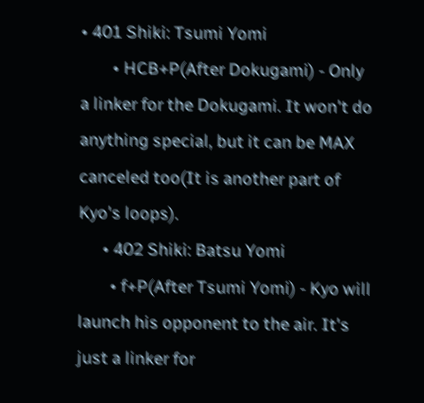• 401 Shiki: Tsumi Yomi
        • HCB+P(After Dokugami) - Only a linker for the Dokugami. It won't do anything special, but it can be MAX canceled too(It is another part of Kyo's loops).
      • 402 Shiki: Batsu Yomi
        • f+P(After Tsumi Yomi) - Kyo will launch his opponent to the air. It's just a linker for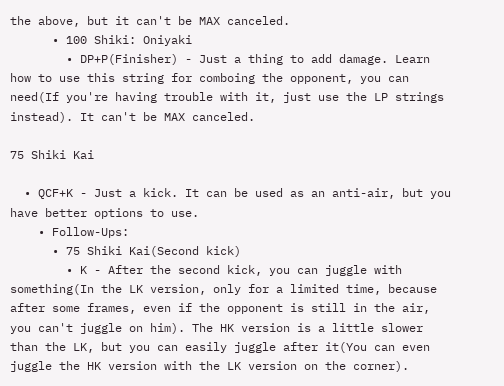the above, but it can't be MAX canceled.
      • 100 Shiki: Oniyaki
        • DP+P(Finisher) - Just a thing to add damage. Learn how to use this string for comboing the opponent, you can need(If you're having trouble with it, just use the LP strings instead). It can't be MAX canceled.

75 Shiki Kai

  • QCF+K - Just a kick. It can be used as an anti-air, but you have better options to use.
    • Follow-Ups:
      • 75 Shiki Kai(Second kick)
        • K - After the second kick, you can juggle with something(In the LK version, only for a limited time, because after some frames, even if the opponent is still in the air, you can't juggle on him). The HK version is a little slower than the LK, but you can easily juggle after it(You can even juggle the HK version with the LK version on the corner).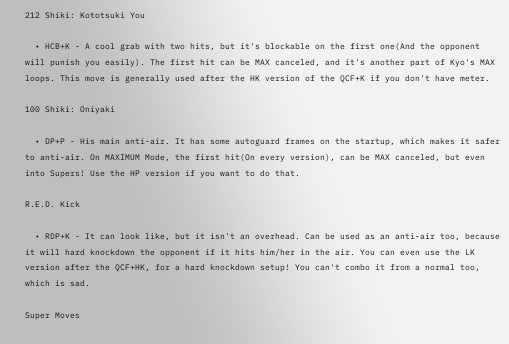212 Shiki: Kototsuki You

  • HCB+K - A cool grab with two hits, but it's blockable on the first one(And the opponent will punish you easily). The first hit can be MAX canceled, and it's another part of Kyo's MAX loops. This move is generally used after the HK version of the QCF+K if you don't have meter.

100 Shiki: Oniyaki

  • DP+P - His main anti-air. It has some autoguard frames on the startup, which makes it safer to anti-air. On MAXIMUM Mode, the first hit(On every version), can be MAX canceled, but even into Supers! Use the HP version if you want to do that.

R.E.D. Kick

  • RDP+K - It can look like, but it isn't an overhead. Can be used as an anti-air too, because it will hard knockdown the opponent if it hits him/her in the air. You can even use the LK version after the QCF+HK, for a hard knockdown setup! You can't combo it from a normal too, which is sad.

Super Moves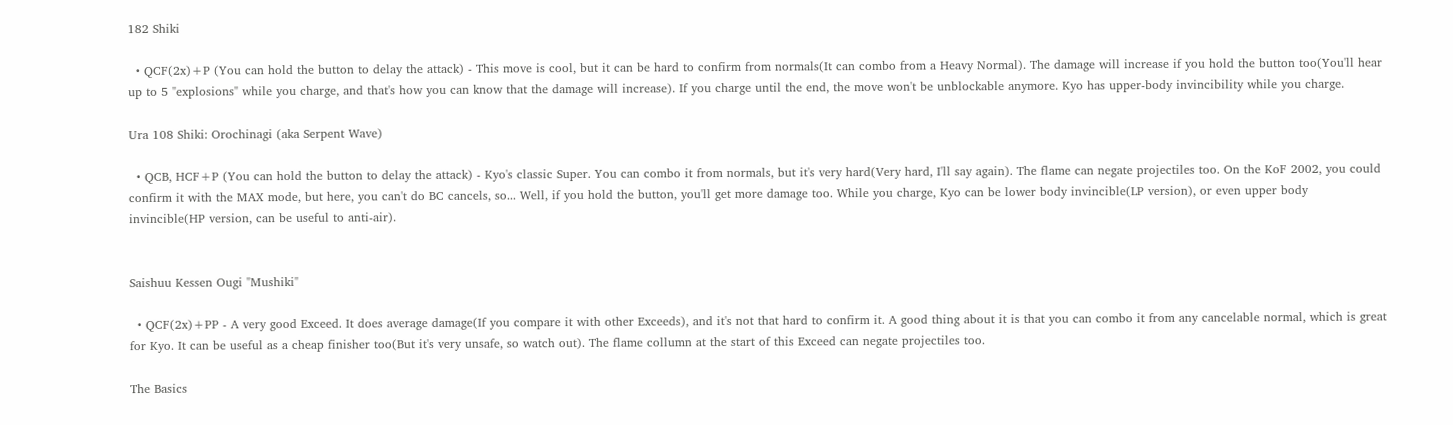182 Shiki

  • QCF(2x)+P (You can hold the button to delay the attack) - This move is cool, but it can be hard to confirm from normals(It can combo from a Heavy Normal). The damage will increase if you hold the button too(You'll hear up to 5 "explosions" while you charge, and that's how you can know that the damage will increase). If you charge until the end, the move won't be unblockable anymore. Kyo has upper-body invincibility while you charge.

Ura 108 Shiki: Orochinagi (aka Serpent Wave)

  • QCB, HCF+P (You can hold the button to delay the attack) - Kyo's classic Super. You can combo it from normals, but it's very hard(Very hard, I'll say again). The flame can negate projectiles too. On the KoF 2002, you could confirm it with the MAX mode, but here, you can't do BC cancels, so... Well, if you hold the button, you'll get more damage too. While you charge, Kyo can be lower body invincible(LP version), or even upper body invincible(HP version, can be useful to anti-air).


Saishuu Kessen Ougi "Mushiki"

  • QCF(2x)+PP - A very good Exceed. It does average damage(If you compare it with other Exceeds), and it's not that hard to confirm it. A good thing about it is that you can combo it from any cancelable normal, which is great for Kyo. It can be useful as a cheap finisher too(But it's very unsafe, so watch out). The flame collumn at the start of this Exceed can negate projectiles too.

The Basics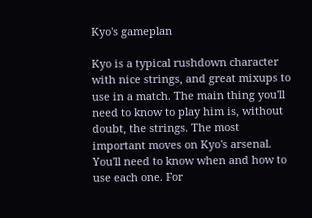Kyo's gameplan

Kyo is a typical rushdown character with nice strings, and great mixups to use in a match. The main thing you'll need to know to play him is, without doubt, the strings. The most important moves on Kyo's arsenal. You'll need to know when and how to use each one. For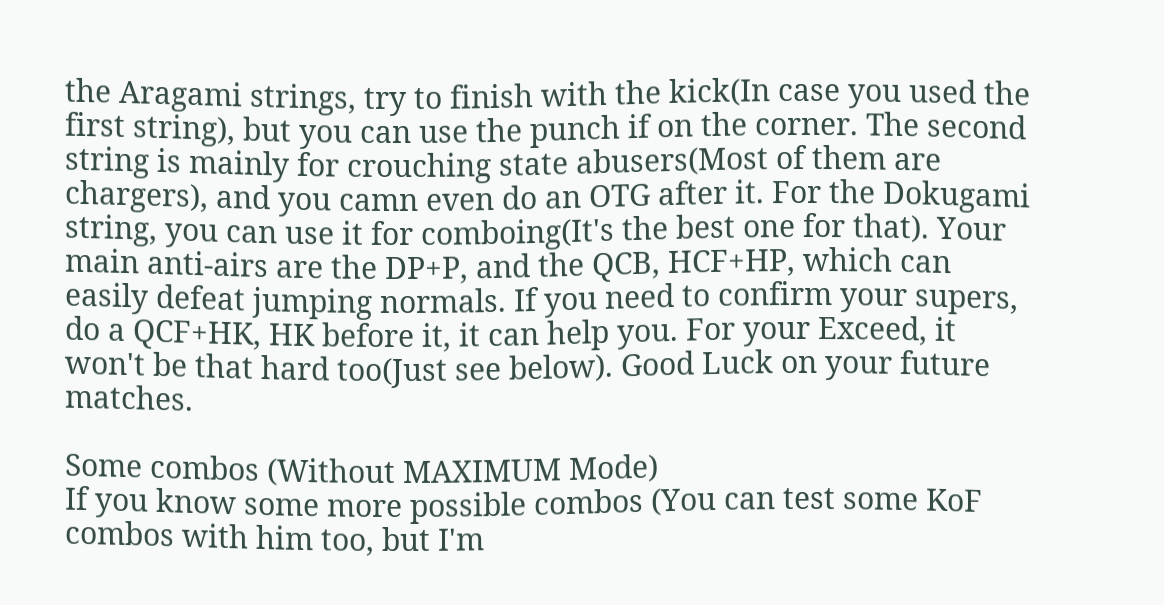the Aragami strings, try to finish with the kick(In case you used the first string), but you can use the punch if on the corner. The second string is mainly for crouching state abusers(Most of them are chargers), and you camn even do an OTG after it. For the Dokugami string, you can use it for comboing(It's the best one for that). Your main anti-airs are the DP+P, and the QCB, HCF+HP, which can easily defeat jumping normals. If you need to confirm your supers, do a QCF+HK, HK before it, it can help you. For your Exceed, it won't be that hard too(Just see below). Good Luck on your future matches.

Some combos (Without MAXIMUM Mode)
If you know some more possible combos (You can test some KoF combos with him too, but I'm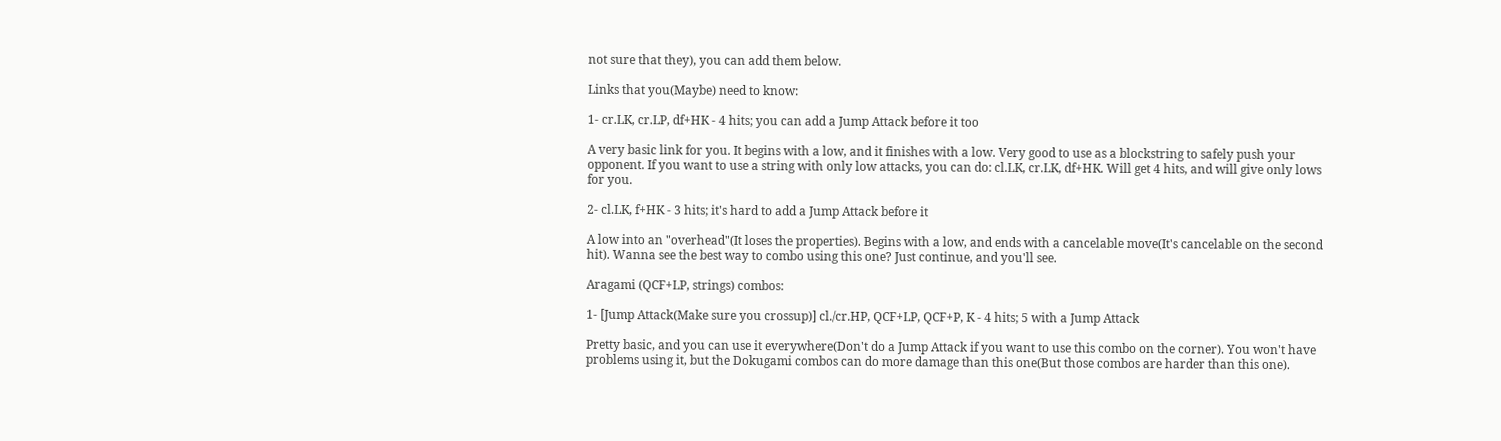not sure that they), you can add them below.

Links that you(Maybe) need to know:

1- cr.LK, cr.LP, df+HK - 4 hits; you can add a Jump Attack before it too

A very basic link for you. It begins with a low, and it finishes with a low. Very good to use as a blockstring to safely push your opponent. If you want to use a string with only low attacks, you can do: cl.LK, cr.LK, df+HK. Will get 4 hits, and will give only lows for you.

2- cl.LK, f+HK - 3 hits; it's hard to add a Jump Attack before it

A low into an "overhead"(It loses the properties). Begins with a low, and ends with a cancelable move(It's cancelable on the second hit). Wanna see the best way to combo using this one? Just continue, and you'll see.

Aragami (QCF+LP, strings) combos:

1- [Jump Attack(Make sure you crossup)] cl./cr.HP, QCF+LP, QCF+P, K - 4 hits; 5 with a Jump Attack

Pretty basic, and you can use it everywhere(Don't do a Jump Attack if you want to use this combo on the corner). You won't have problems using it, but the Dokugami combos can do more damage than this one(But those combos are harder than this one).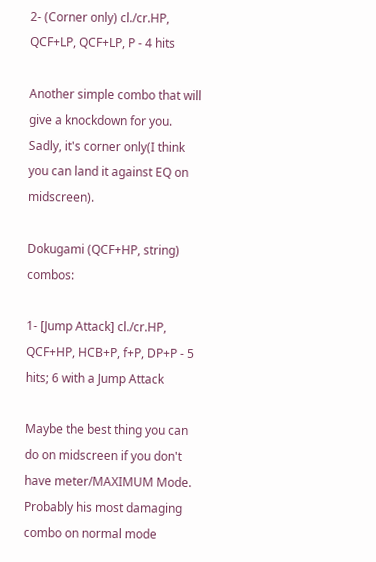2- (Corner only) cl./cr.HP, QCF+LP, QCF+LP, P - 4 hits

Another simple combo that will give a knockdown for you. Sadly, it's corner only(I think you can land it against EQ on midscreen).

Dokugami (QCF+HP, string) combos:

1- [Jump Attack] cl./cr.HP, QCF+HP, HCB+P, f+P, DP+P - 5 hits; 6 with a Jump Attack

Maybe the best thing you can do on midscreen if you don't have meter/MAXIMUM Mode. Probably his most damaging combo on normal mode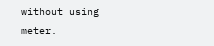without using meter.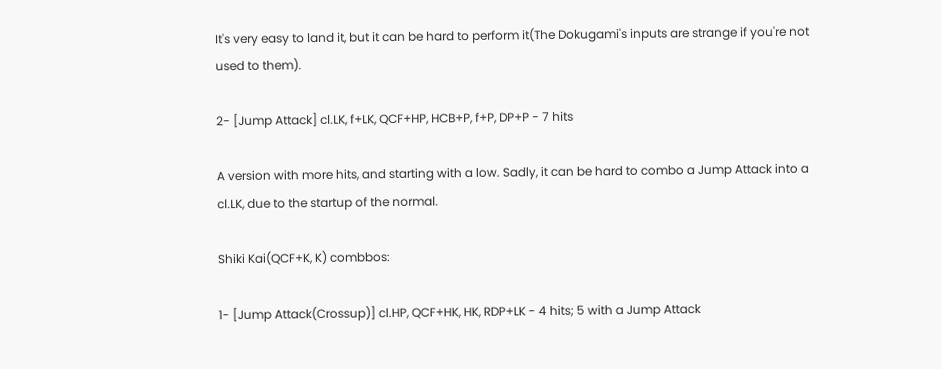It's very easy to land it, but it can be hard to perform it(The Dokugami's inputs are strange if you're not used to them).

2- [Jump Attack] cl.LK, f+LK, QCF+HP, HCB+P, f+P, DP+P - 7 hits

A version with more hits, and starting with a low. Sadly, it can be hard to combo a Jump Attack into a cl.LK, due to the startup of the normal.

Shiki Kai(QCF+K, K) combbos:

1- [Jump Attack(Crossup)] cl.HP, QCF+HK, HK, RDP+LK - 4 hits; 5 with a Jump Attack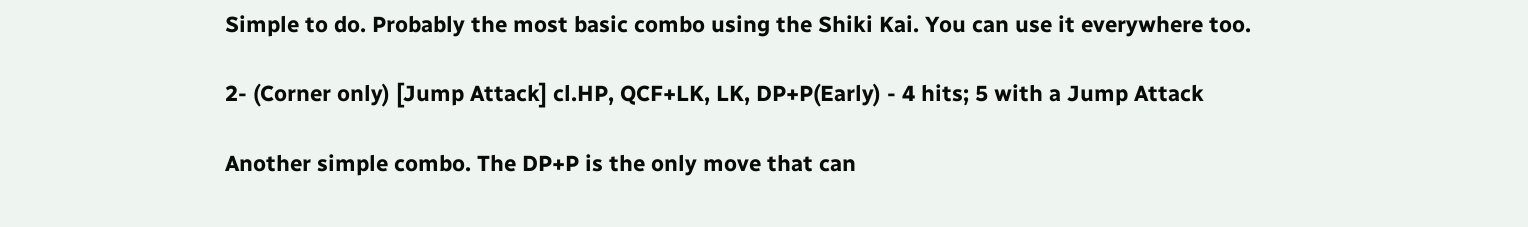Simple to do. Probably the most basic combo using the Shiki Kai. You can use it everywhere too.

2- (Corner only) [Jump Attack] cl.HP, QCF+LK, LK, DP+P(Early) - 4 hits; 5 with a Jump Attack

Another simple combo. The DP+P is the only move that can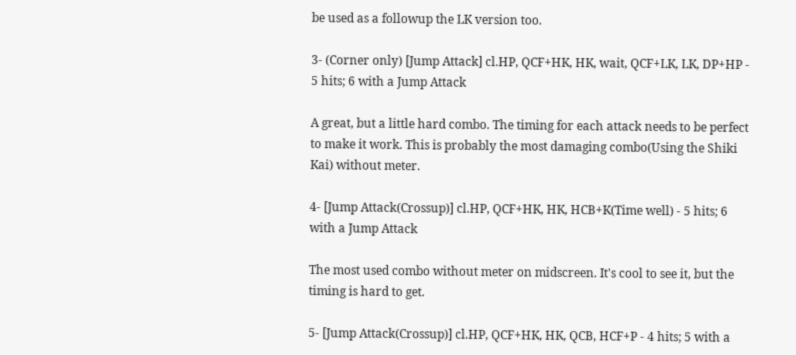be used as a followup the LK version too.

3- (Corner only) [Jump Attack] cl.HP, QCF+HK, HK, wait, QCF+LK, LK, DP+HP - 5 hits; 6 with a Jump Attack

A great, but a little hard combo. The timing for each attack needs to be perfect to make it work. This is probably the most damaging combo(Using the Shiki Kai) without meter.

4- [Jump Attack(Crossup)] cl.HP, QCF+HK, HK, HCB+K(Time well) - 5 hits; 6 with a Jump Attack

The most used combo without meter on midscreen. It's cool to see it, but the timing is hard to get.

5- [Jump Attack(Crossup)] cl.HP, QCF+HK, HK, QCB, HCF+P - 4 hits; 5 with a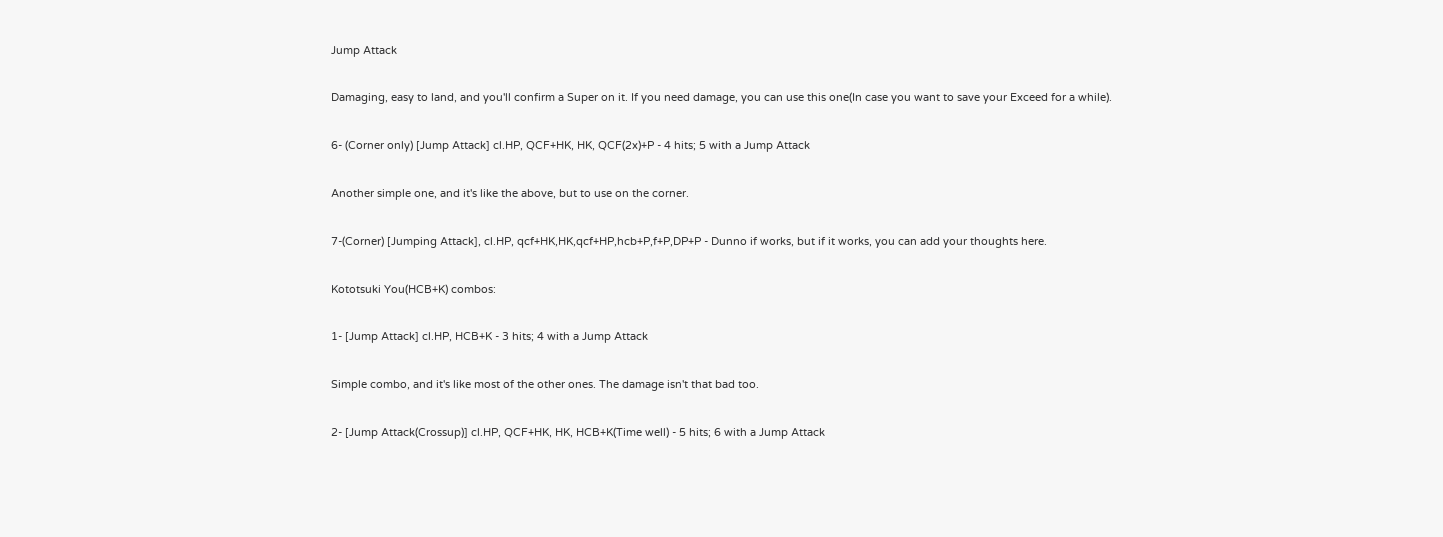Jump Attack

Damaging, easy to land, and you'll confirm a Super on it. If you need damage, you can use this one(In case you want to save your Exceed for a while).

6- (Corner only) [Jump Attack] cl.HP, QCF+HK, HK, QCF(2x)+P - 4 hits; 5 with a Jump Attack

Another simple one, and it's like the above, but to use on the corner.

7-(Corner) [Jumping Attack], cl.HP, qcf+HK,HK,qcf+HP,hcb+P,f+P,DP+P - Dunno if works, but if it works, you can add your thoughts here.

Kototsuki You(HCB+K) combos:

1- [Jump Attack] cl.HP, HCB+K - 3 hits; 4 with a Jump Attack

Simple combo, and it's like most of the other ones. The damage isn't that bad too.

2- [Jump Attack(Crossup)] cl.HP, QCF+HK, HK, HCB+K(Time well) - 5 hits; 6 with a Jump Attack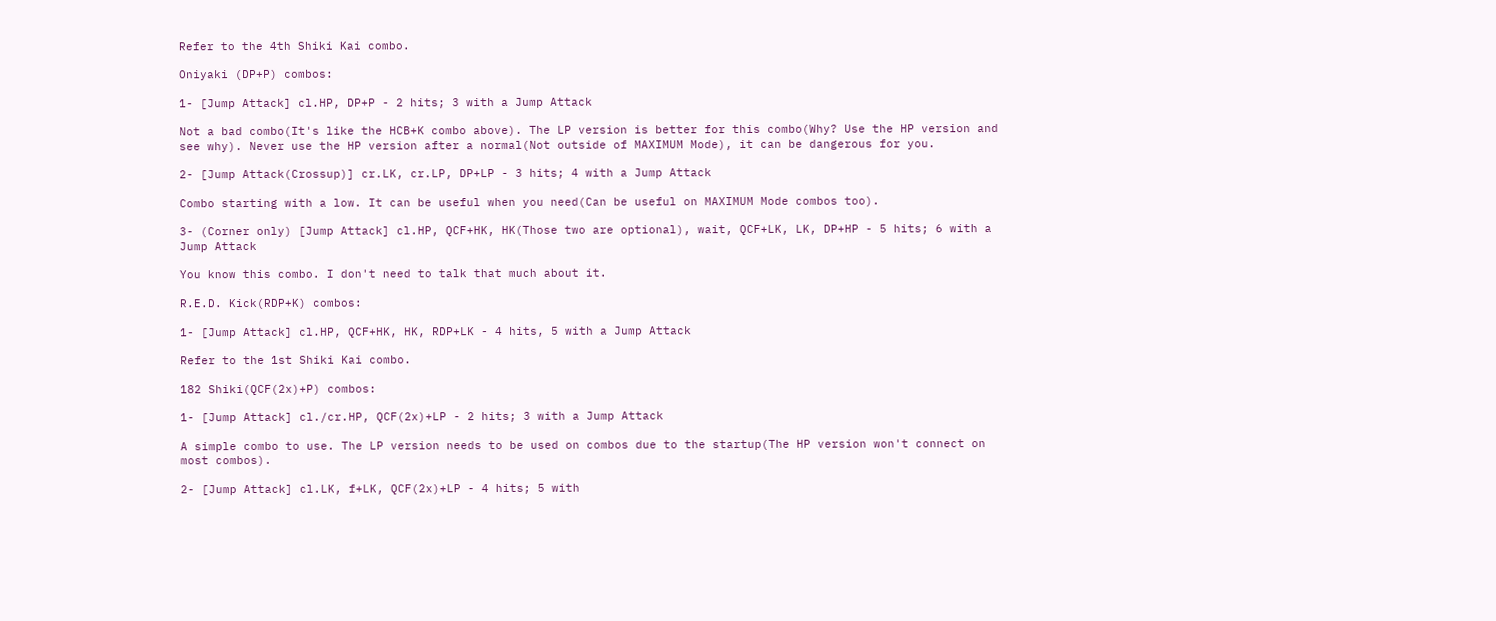Refer to the 4th Shiki Kai combo.

Oniyaki (DP+P) combos:

1- [Jump Attack] cl.HP, DP+P - 2 hits; 3 with a Jump Attack

Not a bad combo(It's like the HCB+K combo above). The LP version is better for this combo(Why? Use the HP version and see why). Never use the HP version after a normal(Not outside of MAXIMUM Mode), it can be dangerous for you.

2- [Jump Attack(Crossup)] cr.LK, cr.LP, DP+LP - 3 hits; 4 with a Jump Attack

Combo starting with a low. It can be useful when you need(Can be useful on MAXIMUM Mode combos too).

3- (Corner only) [Jump Attack] cl.HP, QCF+HK, HK(Those two are optional), wait, QCF+LK, LK, DP+HP - 5 hits; 6 with a Jump Attack

You know this combo. I don't need to talk that much about it.

R.E.D. Kick(RDP+K) combos:

1- [Jump Attack] cl.HP, QCF+HK, HK, RDP+LK - 4 hits, 5 with a Jump Attack

Refer to the 1st Shiki Kai combo.

182 Shiki(QCF(2x)+P) combos:

1- [Jump Attack] cl./cr.HP, QCF(2x)+LP - 2 hits; 3 with a Jump Attack

A simple combo to use. The LP version needs to be used on combos due to the startup(The HP version won't connect on most combos).

2- [Jump Attack] cl.LK, f+LK, QCF(2x)+LP - 4 hits; 5 with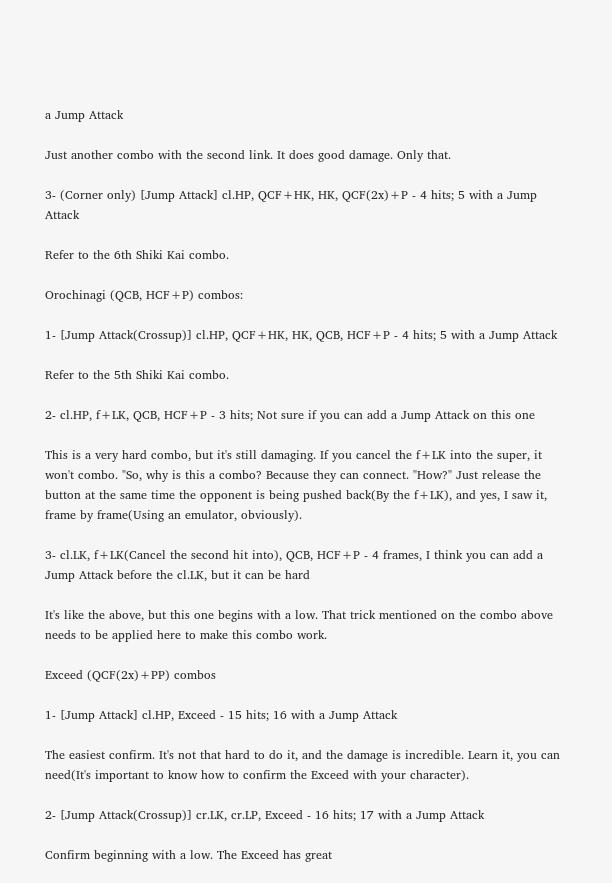a Jump Attack

Just another combo with the second link. It does good damage. Only that.

3- (Corner only) [Jump Attack] cl.HP, QCF+HK, HK, QCF(2x)+P - 4 hits; 5 with a Jump Attack

Refer to the 6th Shiki Kai combo.

Orochinagi (QCB, HCF+P) combos:

1- [Jump Attack(Crossup)] cl.HP, QCF+HK, HK, QCB, HCF+P - 4 hits; 5 with a Jump Attack

Refer to the 5th Shiki Kai combo.

2- cl.HP, f+LK, QCB, HCF+P - 3 hits; Not sure if you can add a Jump Attack on this one

This is a very hard combo, but it's still damaging. If you cancel the f+LK into the super, it won't combo. "So, why is this a combo? Because they can connect. "How?" Just release the button at the same time the opponent is being pushed back(By the f+LK), and yes, I saw it, frame by frame(Using an emulator, obviously).

3- cl.LK, f+LK(Cancel the second hit into), QCB, HCF+P - 4 frames, I think you can add a Jump Attack before the cl.LK, but it can be hard

It's like the above, but this one begins with a low. That trick mentioned on the combo above needs to be applied here to make this combo work.

Exceed (QCF(2x)+PP) combos

1- [Jump Attack] cl.HP, Exceed - 15 hits; 16 with a Jump Attack

The easiest confirm. It's not that hard to do it, and the damage is incredible. Learn it, you can need(It's important to know how to confirm the Exceed with your character).

2- [Jump Attack(Crossup)] cr.LK, cr.LP, Exceed - 16 hits; 17 with a Jump Attack

Confirm beginning with a low. The Exceed has great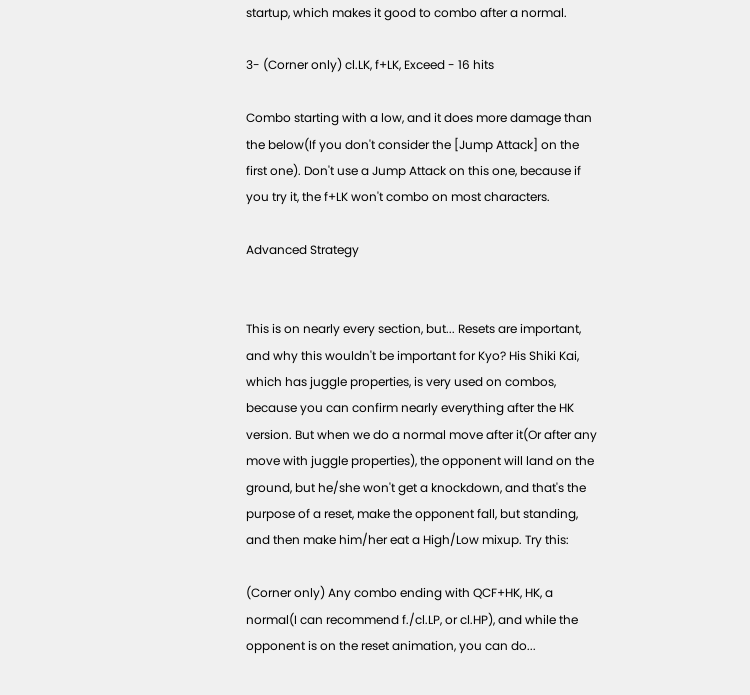startup, which makes it good to combo after a normal.

3- (Corner only) cl.LK, f+LK, Exceed - 16 hits

Combo starting with a low, and it does more damage than the below(If you don't consider the [Jump Attack] on the first one). Don't use a Jump Attack on this one, because if you try it, the f+LK won't combo on most characters.

Advanced Strategy


This is on nearly every section, but... Resets are important, and why this wouldn't be important for Kyo? His Shiki Kai, which has juggle properties, is very used on combos, because you can confirm nearly everything after the HK version. But when we do a normal move after it(Or after any move with juggle properties), the opponent will land on the ground, but he/she won't get a knockdown, and that's the purpose of a reset, make the opponent fall, but standing, and then make him/her eat a High/Low mixup. Try this:

(Corner only) Any combo ending with QCF+HK, HK, a normal(I can recommend f./cl.LP, or cl.HP), and while the opponent is on the reset animation, you can do...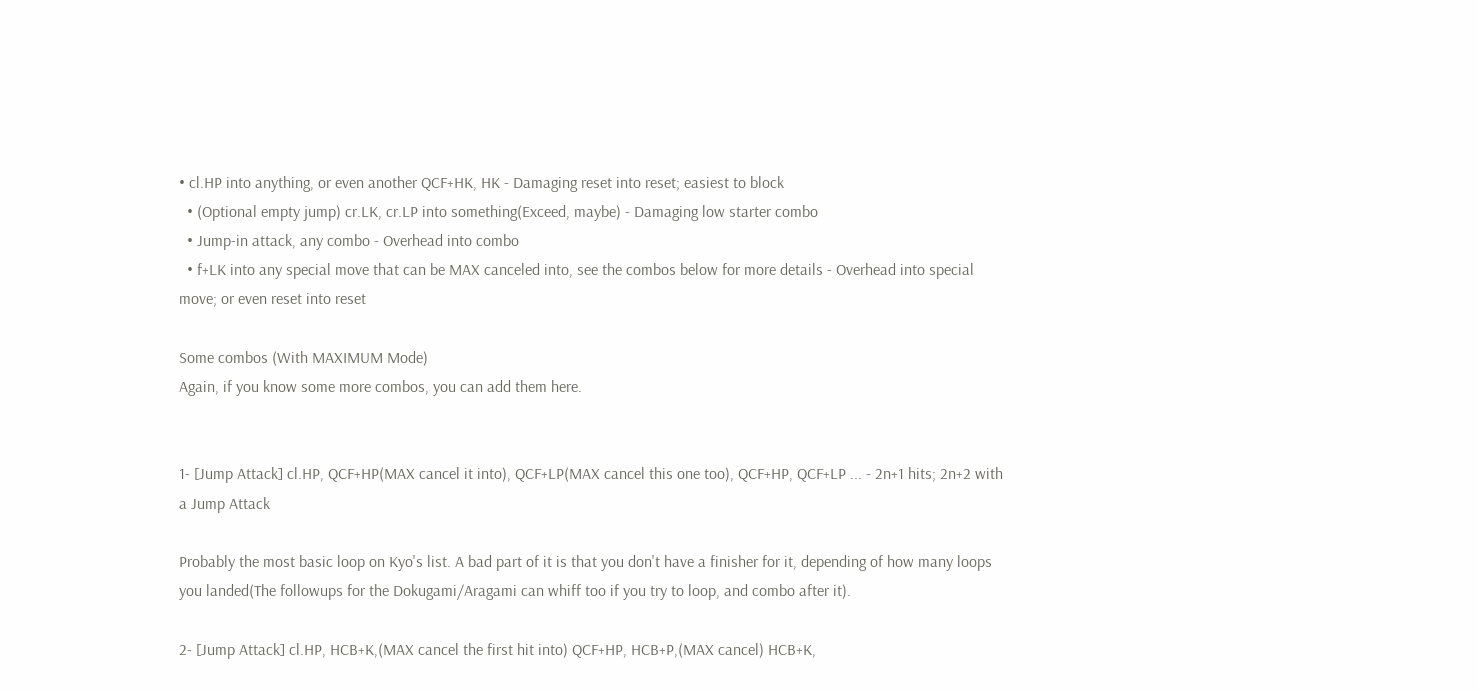• cl.HP into anything, or even another QCF+HK, HK - Damaging reset into reset; easiest to block
  • (Optional empty jump) cr.LK, cr.LP into something(Exceed, maybe) - Damaging low starter combo
  • Jump-in attack, any combo - Overhead into combo
  • f+LK into any special move that can be MAX canceled into, see the combos below for more details - Overhead into special move; or even reset into reset

Some combos (With MAXIMUM Mode)
Again, if you know some more combos, you can add them here.


1- [Jump Attack] cl.HP, QCF+HP(MAX cancel it into), QCF+LP(MAX cancel this one too), QCF+HP, QCF+LP ... - 2n+1 hits; 2n+2 with a Jump Attack

Probably the most basic loop on Kyo's list. A bad part of it is that you don't have a finisher for it, depending of how many loops you landed(The followups for the Dokugami/Aragami can whiff too if you try to loop, and combo after it).

2- [Jump Attack] cl.HP, HCB+K,(MAX cancel the first hit into) QCF+HP, HCB+P,(MAX cancel) HCB+K,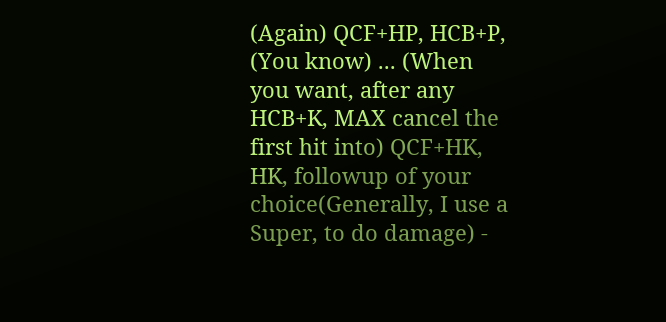(Again) QCF+HP, HCB+P, (You know) ... (When you want, after any HCB+K, MAX cancel the first hit into) QCF+HK, HK, followup of your choice(Generally, I use a Super, to do damage) -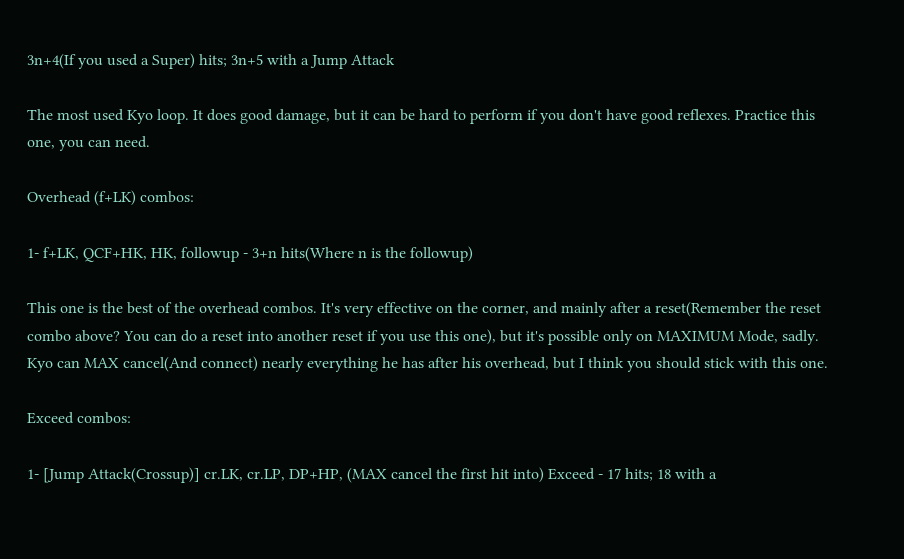3n+4(If you used a Super) hits; 3n+5 with a Jump Attack

The most used Kyo loop. It does good damage, but it can be hard to perform if you don't have good reflexes. Practice this one, you can need.

Overhead (f+LK) combos:

1- f+LK, QCF+HK, HK, followup - 3+n hits(Where n is the followup)

This one is the best of the overhead combos. It's very effective on the corner, and mainly after a reset(Remember the reset combo above? You can do a reset into another reset if you use this one), but it's possible only on MAXIMUM Mode, sadly. Kyo can MAX cancel(And connect) nearly everything he has after his overhead, but I think you should stick with this one.

Exceed combos:

1- [Jump Attack(Crossup)] cr.LK, cr.LP, DP+HP, (MAX cancel the first hit into) Exceed - 17 hits; 18 with a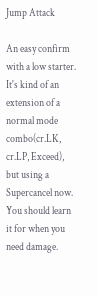Jump Attack

An easy confirm with a low starter. It's kind of an extension of a normal mode combo(cr.LK, cr.LP, Exceed), but using a Supercancel now. You should learn it for when you need damage.